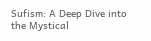Sufism: A Deep Dive into the Mystical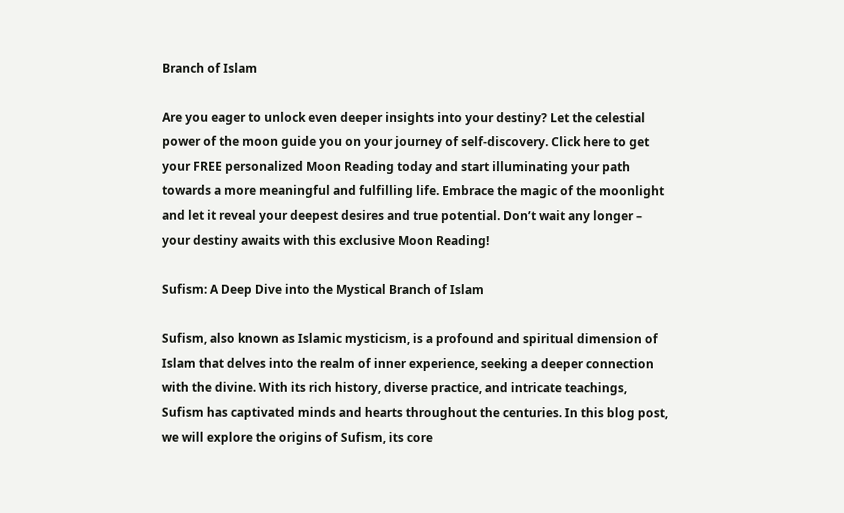Branch of Islam

Are you eager to unlock even deeper insights into your destiny? Let the celestial power of the moon guide you on your journey of self-discovery. Click here to get your FREE personalized Moon Reading today and start illuminating your path towards a more meaningful and fulfilling life. Embrace the magic of the moonlight and let it reveal your deepest desires and true potential. Don’t wait any longer – your destiny awaits with this exclusive Moon Reading!

Sufism: A Deep Dive into the Mystical Branch of Islam

Sufism, also known as Islamic mysticism, is a profound and spiritual dimension of Islam that delves into the realm of inner experience, seeking a deeper connection with the divine. With its rich history, diverse practice, and intricate teachings, Sufism has captivated minds and hearts throughout the centuries. In this blog post, we will explore the origins of Sufism, its core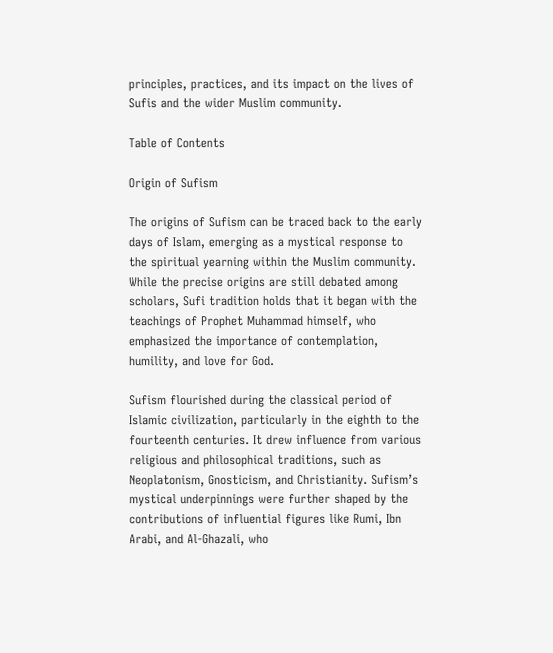principles, practices, and its impact on the lives of Sufis and the wider Muslim community.

Table of Contents

Origin of Sufism

The origins of Sufism can be traced back to the early days of Islam, emerging as a mystical response to the spiritual yearning within the Muslim community. While the precise origins are still debated among scholars, Sufi tradition holds that it began with the teachings of Prophet Muhammad himself, who emphasized the importance of contemplation, humility, and love for God.

Sufism flourished during the classical period of Islamic civilization, particularly in the eighth to the fourteenth centuries. It drew influence from various religious and philosophical traditions, such as Neoplatonism, Gnosticism, and Christianity. Sufism’s mystical underpinnings were further shaped by the contributions of influential figures like Rumi, Ibn Arabi, and Al-Ghazali, who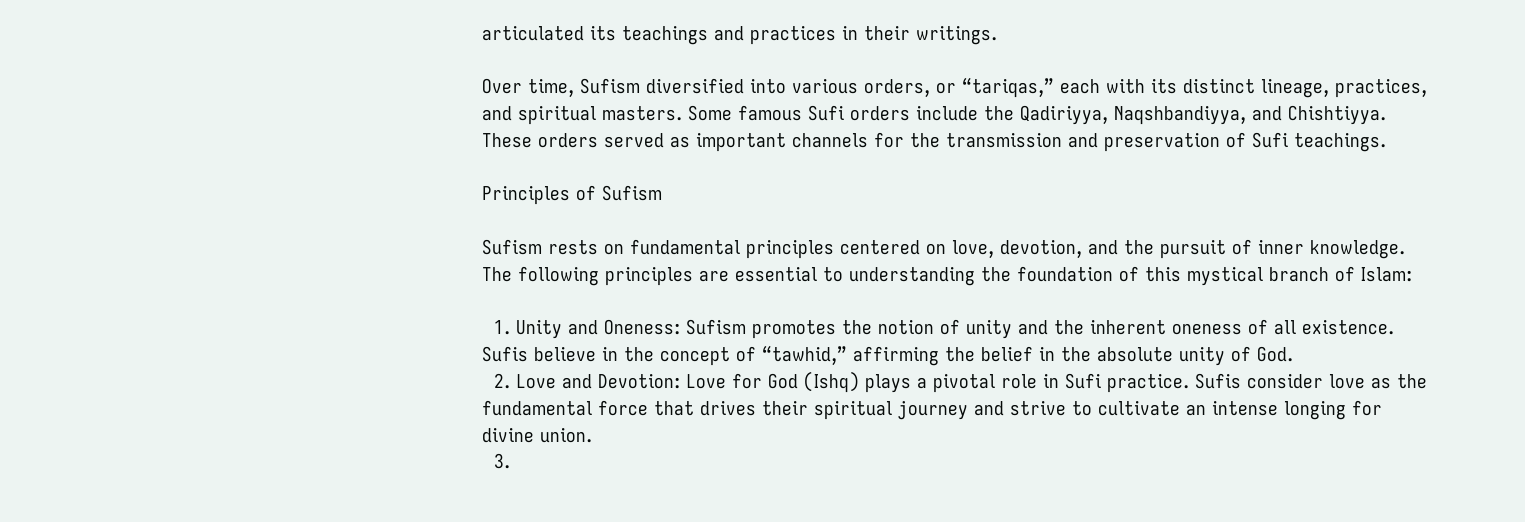articulated its teachings and practices in their writings.

Over time, Sufism diversified into various orders, or “tariqas,” each with its distinct lineage, practices, and spiritual masters. Some famous Sufi orders include the Qadiriyya, Naqshbandiyya, and Chishtiyya. These orders served as important channels for the transmission and preservation of Sufi teachings.

Principles of Sufism

Sufism rests on fundamental principles centered on love, devotion, and the pursuit of inner knowledge. The following principles are essential to understanding the foundation of this mystical branch of Islam:

  1. Unity and Oneness: Sufism promotes the notion of unity and the inherent oneness of all existence. Sufis believe in the concept of “tawhid,” affirming the belief in the absolute unity of God.
  2. Love and Devotion: Love for God (Ishq) plays a pivotal role in Sufi practice. Sufis consider love as the fundamental force that drives their spiritual journey and strive to cultivate an intense longing for divine union.
  3.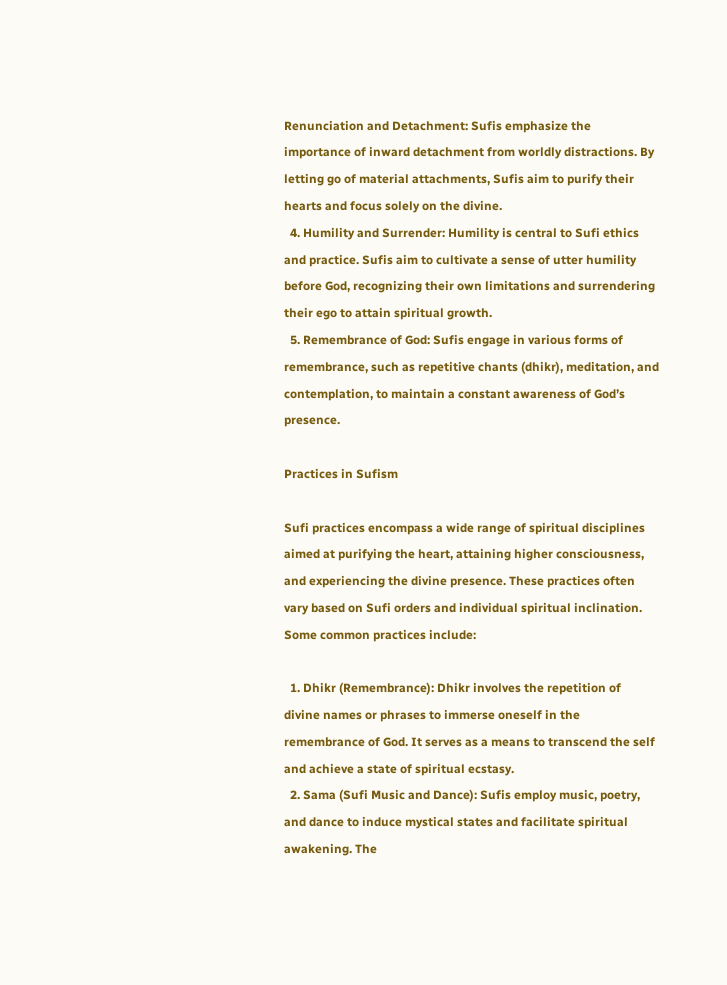Renunciation and Detachment: Sufis emphasize the importance of inward detachment from worldly distractions. By letting go of material attachments, Sufis aim to purify their hearts and focus solely on the divine.
  4. Humility and Surrender: Humility is central to Sufi ethics and practice. Sufis aim to cultivate a sense of utter humility before God, recognizing their own limitations and surrendering their ego to attain spiritual growth.
  5. Remembrance of God: Sufis engage in various forms of remembrance, such as repetitive chants (dhikr), meditation, and contemplation, to maintain a constant awareness of God’s presence.

Practices in Sufism

Sufi practices encompass a wide range of spiritual disciplines aimed at purifying the heart, attaining higher consciousness, and experiencing the divine presence. These practices often vary based on Sufi orders and individual spiritual inclination. Some common practices include:

  1. Dhikr (Remembrance): Dhikr involves the repetition of divine names or phrases to immerse oneself in the remembrance of God. It serves as a means to transcend the self and achieve a state of spiritual ecstasy.
  2. Sama (Sufi Music and Dance): Sufis employ music, poetry, and dance to induce mystical states and facilitate spiritual awakening. The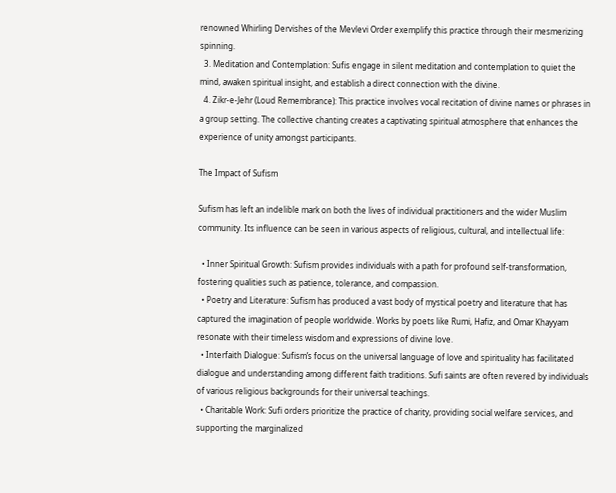renowned Whirling Dervishes of the Mevlevi Order exemplify this practice through their mesmerizing spinning.
  3. Meditation and Contemplation: Sufis engage in silent meditation and contemplation to quiet the mind, awaken spiritual insight, and establish a direct connection with the divine.
  4. Zikr-e-Jehr (Loud Remembrance): This practice involves vocal recitation of divine names or phrases in a group setting. The collective chanting creates a captivating spiritual atmosphere that enhances the experience of unity amongst participants.

The Impact of Sufism

Sufism has left an indelible mark on both the lives of individual practitioners and the wider Muslim community. Its influence can be seen in various aspects of religious, cultural, and intellectual life:

  • Inner Spiritual Growth: Sufism provides individuals with a path for profound self-transformation, fostering qualities such as patience, tolerance, and compassion.
  • Poetry and Literature: Sufism has produced a vast body of mystical poetry and literature that has captured the imagination of people worldwide. Works by poets like Rumi, Hafiz, and Omar Khayyam resonate with their timeless wisdom and expressions of divine love.
  • Interfaith Dialogue: Sufism’s focus on the universal language of love and spirituality has facilitated dialogue and understanding among different faith traditions. Sufi saints are often revered by individuals of various religious backgrounds for their universal teachings.
  • Charitable Work: Sufi orders prioritize the practice of charity, providing social welfare services, and supporting the marginalized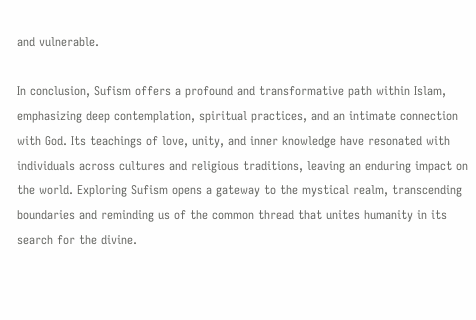and vulnerable.

In conclusion, Sufism offers a profound and transformative path within Islam, emphasizing deep contemplation, spiritual practices, and an intimate connection with God. Its teachings of love, unity, and inner knowledge have resonated with individuals across cultures and religious traditions, leaving an enduring impact on the world. Exploring Sufism opens a gateway to the mystical realm, transcending boundaries and reminding us of the common thread that unites humanity in its search for the divine.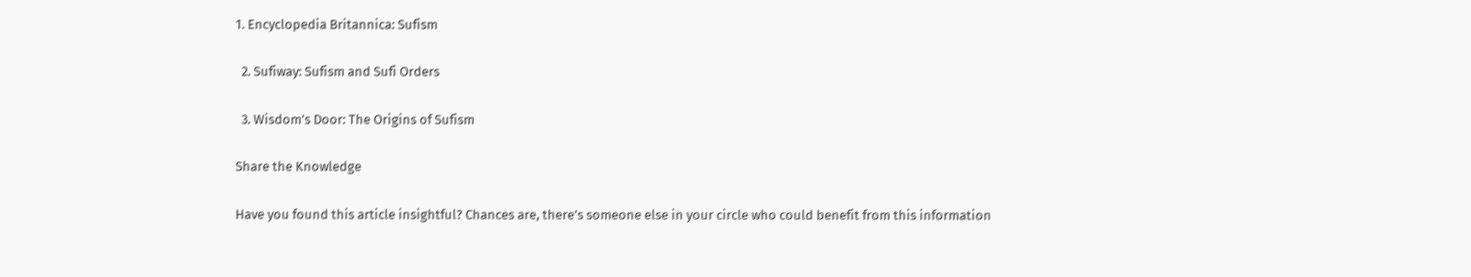1. Encyclopedia Britannica: Sufism

  2. Sufiway: Sufism and Sufi Orders

  3. Wisdom’s Door: The Origins of Sufism

Share the Knowledge

Have you found this article insightful? Chances are, there’s someone else in your circle who could benefit from this information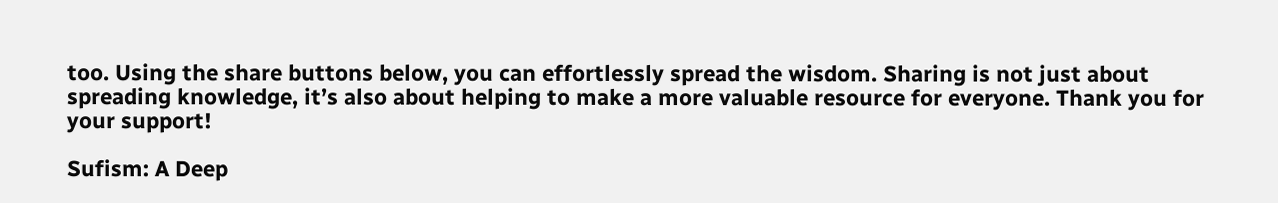too. Using the share buttons below, you can effortlessly spread the wisdom. Sharing is not just about spreading knowledge, it’s also about helping to make a more valuable resource for everyone. Thank you for your support!

Sufism: A Deep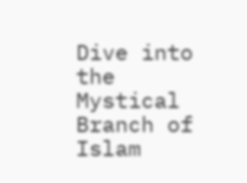Dive into the Mystical Branch of Islam